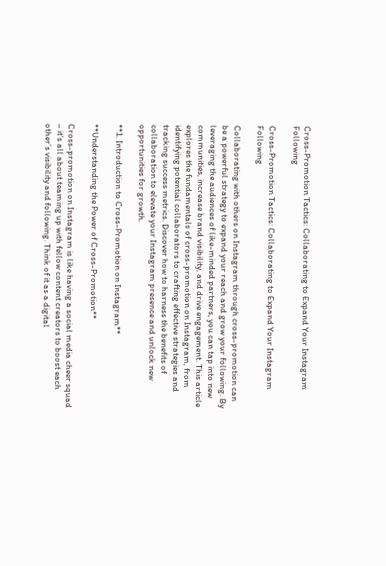Cross-Promotion Tactics: Collaborating to Expand Your Instagram Following

Cross-Promotion Tactics: Collaborating to Expand Your Instagram Following

Collaborating with others on Instagram through cross-promotion can be a powerful strategy to expand your reach and grow your following. By leveraging the audiences of like-minded partners, you can tap into new communities, increase brand visibility, and drive engagement. This article explores the fundamentals of cross-promotion on Instagram, from identifying potential collaborators to crafting effective strategies and tracking success metrics. Discover how to harness the benefits of collaboration to elevate your Instagram presence and unlock new opportunities for growth.

**1. Introduction to Cross-Promotion on Instagram**

**Understanding the Power of Cross-Promotion**

Cross-promotion on Instagram is like having a social media cheer squad – it’s all about teaming up with fellow content creators to boost each other’s visibility and following. Think of it as a digital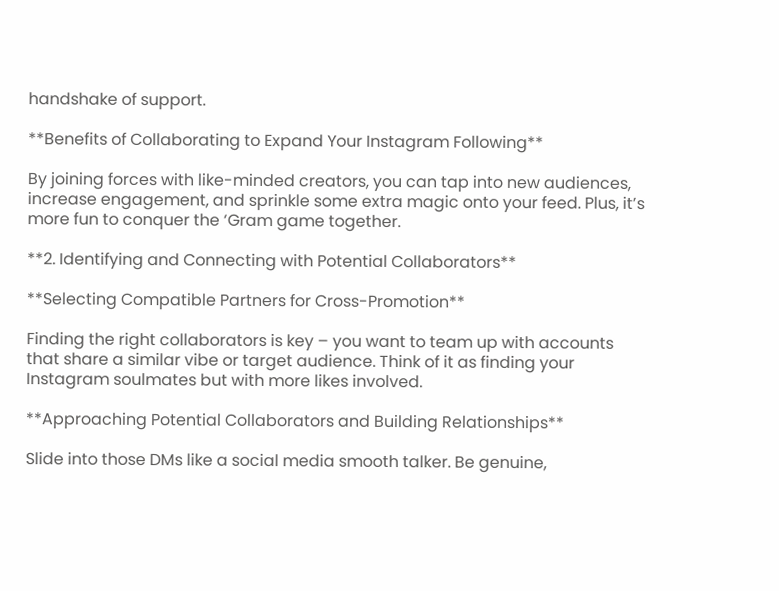handshake of support.

**Benefits of Collaborating to Expand Your Instagram Following**

By joining forces with like-minded creators, you can tap into new audiences, increase engagement, and sprinkle some extra magic onto your feed. Plus, it’s more fun to conquer the ‘Gram game together.

**2. Identifying and Connecting with Potential Collaborators**

**Selecting Compatible Partners for Cross-Promotion**

Finding the right collaborators is key – you want to team up with accounts that share a similar vibe or target audience. Think of it as finding your Instagram soulmates but with more likes involved.

**Approaching Potential Collaborators and Building Relationships**

Slide into those DMs like a social media smooth talker. Be genuine,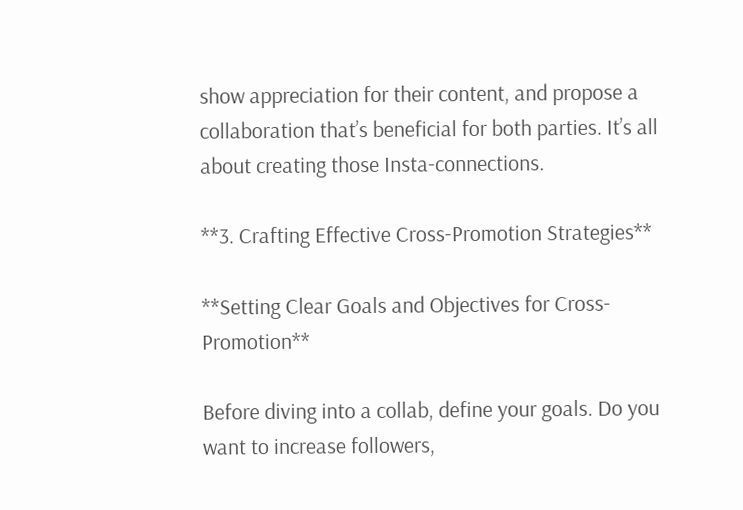show appreciation for their content, and propose a collaboration that’s beneficial for both parties. It’s all about creating those Insta-connections.

**3. Crafting Effective Cross-Promotion Strategies**

**Setting Clear Goals and Objectives for Cross-Promotion**

Before diving into a collab, define your goals. Do you want to increase followers,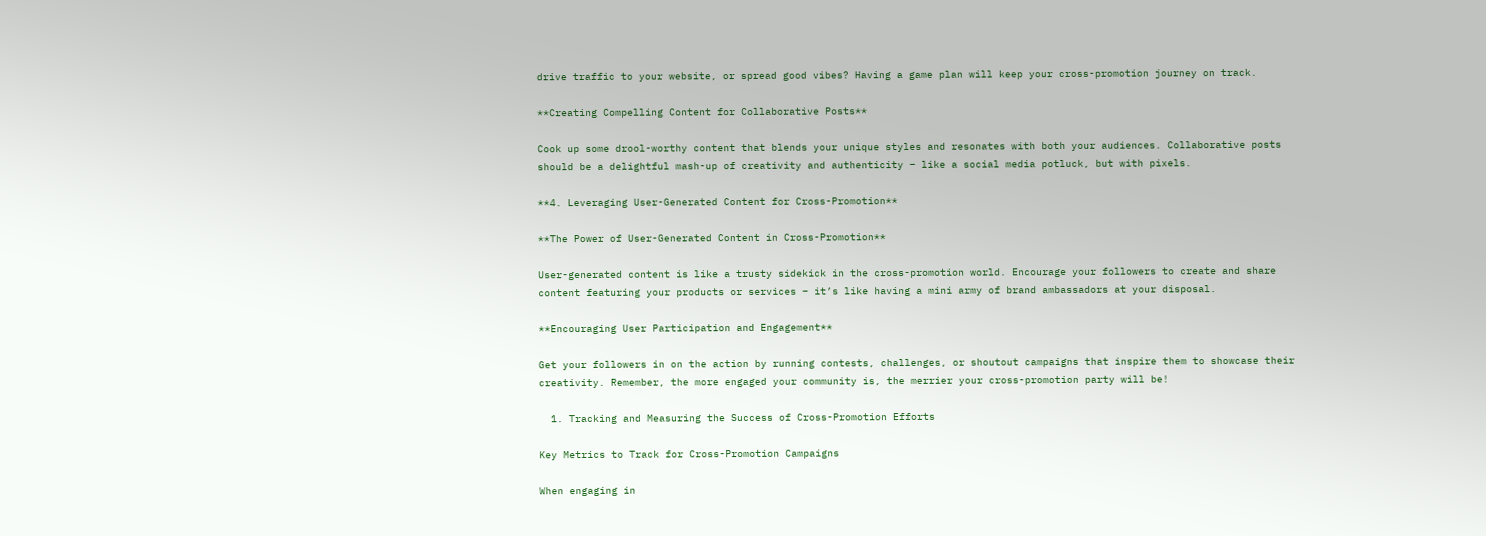drive traffic to your website, or spread good vibes? Having a game plan will keep your cross-promotion journey on track.

**Creating Compelling Content for Collaborative Posts**

Cook up some drool-worthy content that blends your unique styles and resonates with both your audiences. Collaborative posts should be a delightful mash-up of creativity and authenticity – like a social media potluck, but with pixels.

**4. Leveraging User-Generated Content for Cross-Promotion**

**The Power of User-Generated Content in Cross-Promotion**

User-generated content is like a trusty sidekick in the cross-promotion world. Encourage your followers to create and share content featuring your products or services – it’s like having a mini army of brand ambassadors at your disposal.

**Encouraging User Participation and Engagement**

Get your followers in on the action by running contests, challenges, or shoutout campaigns that inspire them to showcase their creativity. Remember, the more engaged your community is, the merrier your cross-promotion party will be!

  1. Tracking and Measuring the Success of Cross-Promotion Efforts

Key Metrics to Track for Cross-Promotion Campaigns

When engaging in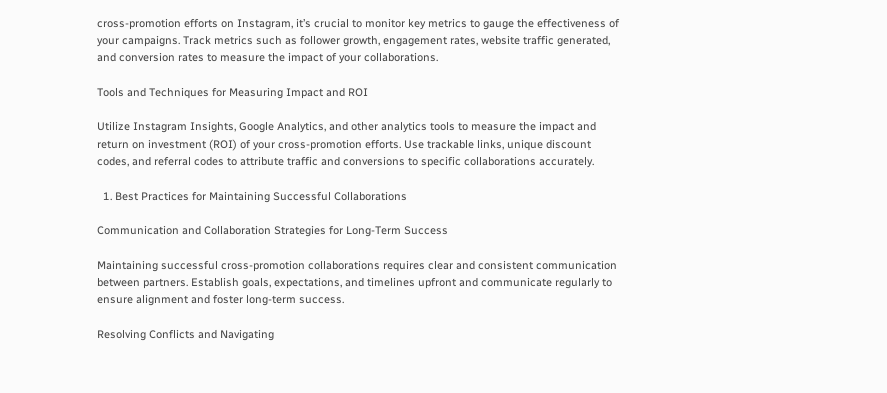cross-promotion efforts on Instagram, it’s crucial to monitor key metrics to gauge the effectiveness of your campaigns. Track metrics such as follower growth, engagement rates, website traffic generated, and conversion rates to measure the impact of your collaborations.

Tools and Techniques for Measuring Impact and ROI

Utilize Instagram Insights, Google Analytics, and other analytics tools to measure the impact and return on investment (ROI) of your cross-promotion efforts. Use trackable links, unique discount codes, and referral codes to attribute traffic and conversions to specific collaborations accurately.

  1. Best Practices for Maintaining Successful Collaborations

Communication and Collaboration Strategies for Long-Term Success

Maintaining successful cross-promotion collaborations requires clear and consistent communication between partners. Establish goals, expectations, and timelines upfront and communicate regularly to ensure alignment and foster long-term success.

Resolving Conflicts and Navigating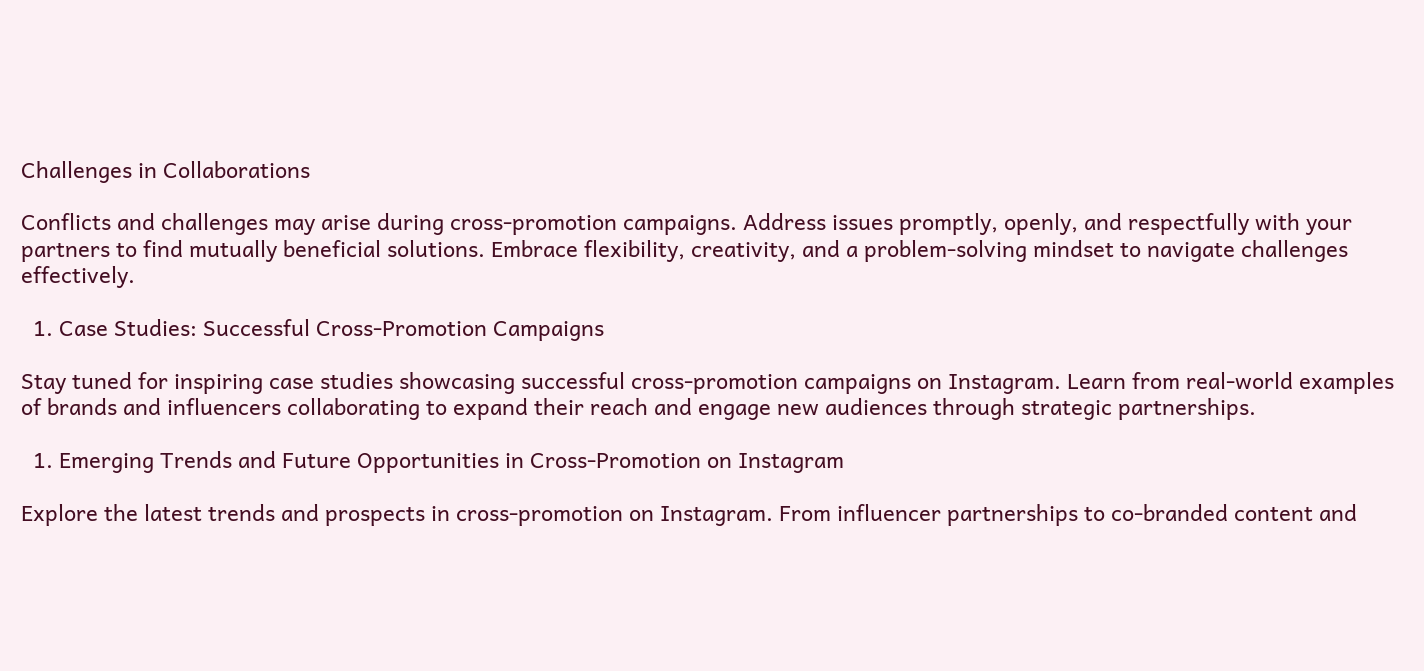Challenges in Collaborations

Conflicts and challenges may arise during cross-promotion campaigns. Address issues promptly, openly, and respectfully with your partners to find mutually beneficial solutions. Embrace flexibility, creativity, and a problem-solving mindset to navigate challenges effectively.

  1. Case Studies: Successful Cross-Promotion Campaigns

Stay tuned for inspiring case studies showcasing successful cross-promotion campaigns on Instagram. Learn from real-world examples of brands and influencers collaborating to expand their reach and engage new audiences through strategic partnerships.

  1. Emerging Trends and Future Opportunities in Cross-Promotion on Instagram

Explore the latest trends and prospects in cross-promotion on Instagram. From influencer partnerships to co-branded content and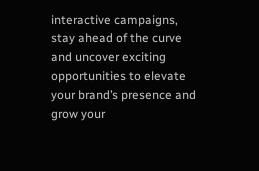interactive campaigns, stay ahead of the curve and uncover exciting opportunities to elevate your brand’s presence and grow your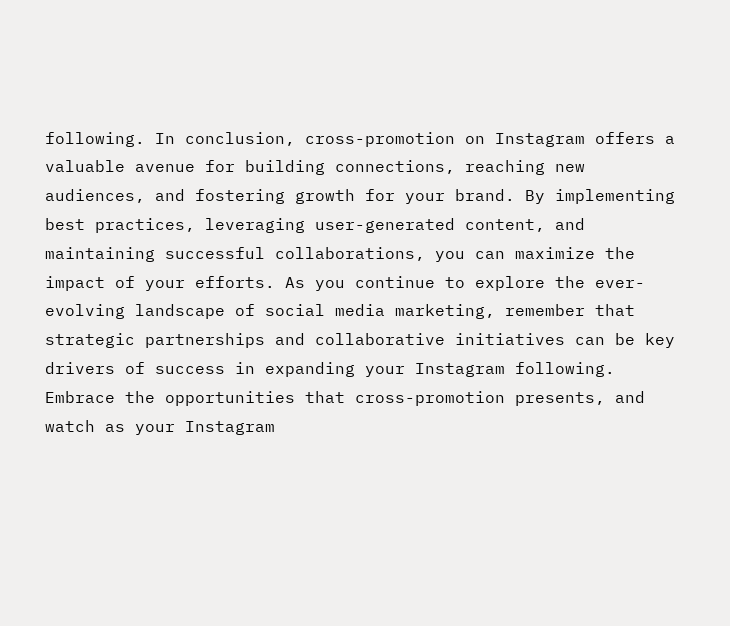following. In conclusion, cross-promotion on Instagram offers a valuable avenue for building connections, reaching new audiences, and fostering growth for your brand. By implementing best practices, leveraging user-generated content, and maintaining successful collaborations, you can maximize the impact of your efforts. As you continue to explore the ever-evolving landscape of social media marketing, remember that strategic partnerships and collaborative initiatives can be key drivers of success in expanding your Instagram following. Embrace the opportunities that cross-promotion presents, and watch as your Instagram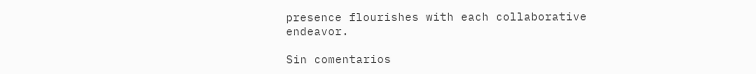presence flourishes with each collaborative endeavor.

Sin comentarios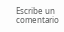Escribe un comentario